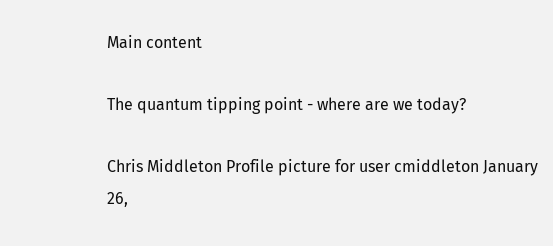Main content

The quantum tipping point - where are we today?

Chris Middleton Profile picture for user cmiddleton January 26,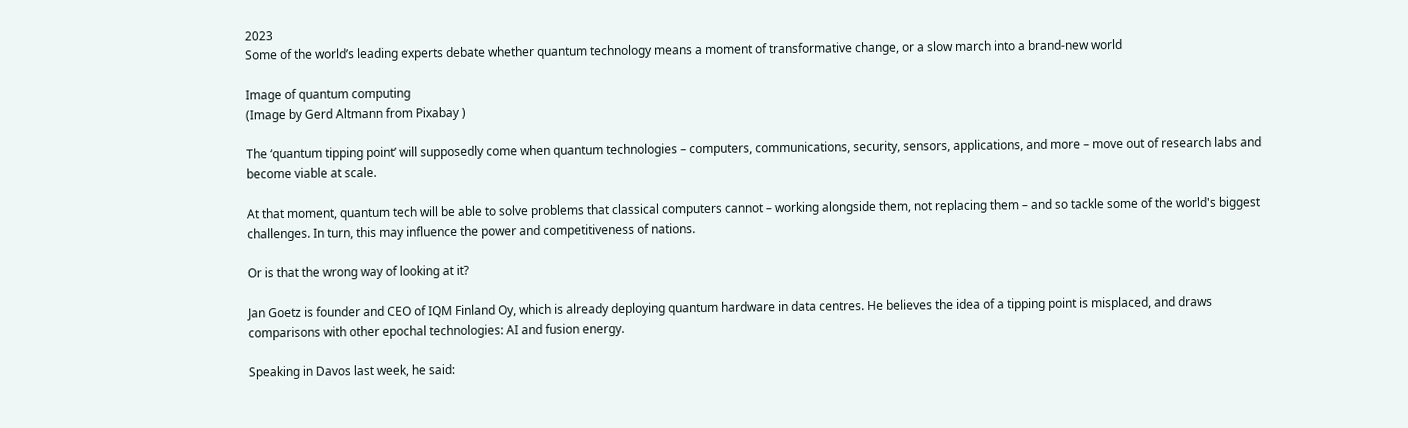2023
Some of the world’s leading experts debate whether quantum technology means a moment of transformative change, or a slow march into a brand-new world

Image of quantum computing
(Image by Gerd Altmann from Pixabay )

The ‘quantum tipping point’ will supposedly come when quantum technologies – computers, communications, security, sensors, applications, and more – move out of research labs and become viable at scale.

At that moment, quantum tech will be able to solve problems that classical computers cannot – working alongside them, not replacing them – and so tackle some of the world's biggest challenges. In turn, this may influence the power and competitiveness of nations.

Or is that the wrong way of looking at it?

Jan Goetz is founder and CEO of IQM Finland Oy, which is already deploying quantum hardware in data centres. He believes the idea of a tipping point is misplaced, and draws comparisons with other epochal technologies: AI and fusion energy.

Speaking in Davos last week, he said: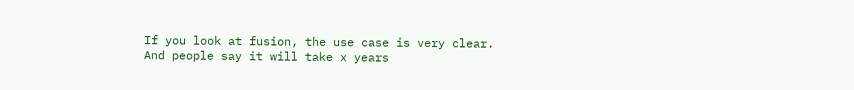If you look at fusion, the use case is very clear. And people say it will take x years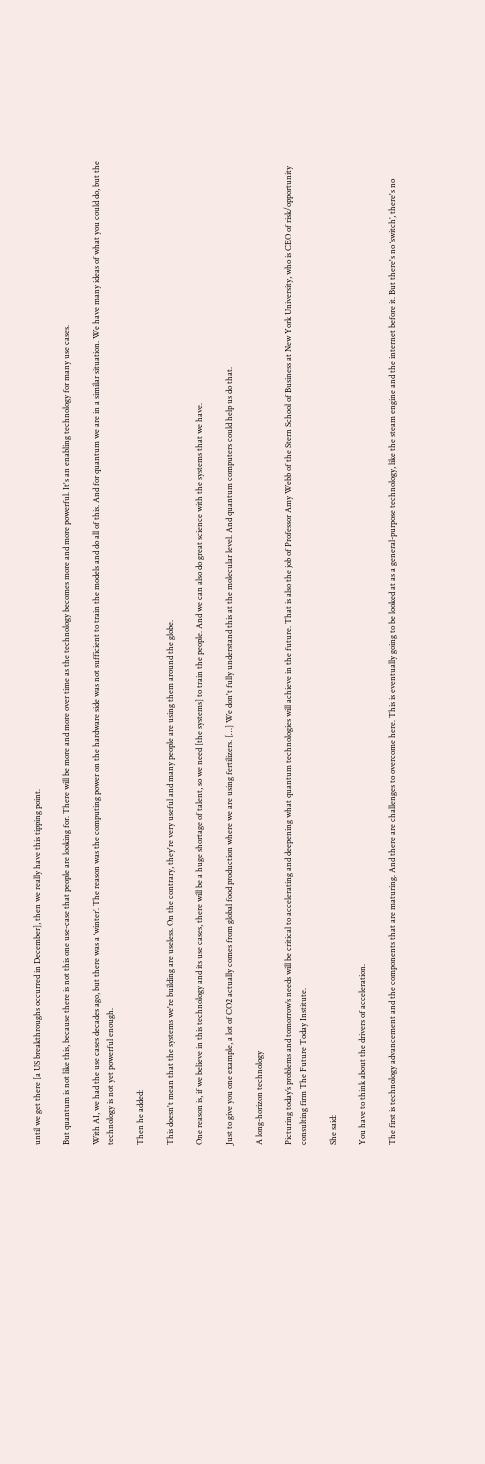until we get there [a US breakthroughs occurred in December], then we really have this tipping point.

But quantum is not like this, because there is not this one use-case that people are looking for. There will be more and more over time as the technology becomes more and more powerful. It's an enabling technology for many use cases.

With AI, we had the use cases decades ago, but there was a ‘winter’. The reason was the computing power on the hardware side was not sufficient to train the models and do all of this. And for quantum we are in a similar situation. We have many ideas of what you could do, but the technology is not yet powerful enough.

Then he added:

This doesn't mean that the systems we're building are useless. On the contrary, they're very useful and many people are using them around the globe.

One reason is, if we believe in this technology and its use cases, there will be a huge shortage of talent, so we need [the systems] to train the people. And we can also do great science with the systems that we have.

Just to give you one example, a lot of CO2 actually comes from global food production where we are using fertilizers. […] We don't fully understand this at the molecular level. And quantum computers could help us do that.

A long-horizon technology

Picturing today’s problems and tomorrow’s needs will be critical to accelerating and deepening what quantum technologies will achieve in the future. That is also the job of Professor Amy Webb of the Stern School of Business at New York University, who is CEO of risk/opportunity consulting firm The Future Today Institute.

She said:

You have to think about the drivers of acceleration.

The first is technology advancement and the components that are maturing. And there are challenges to overcome here. This is eventually going to be looked at as a general-purpose technology, like the steam engine and the internet before it. But there's no ‘switch’, there's no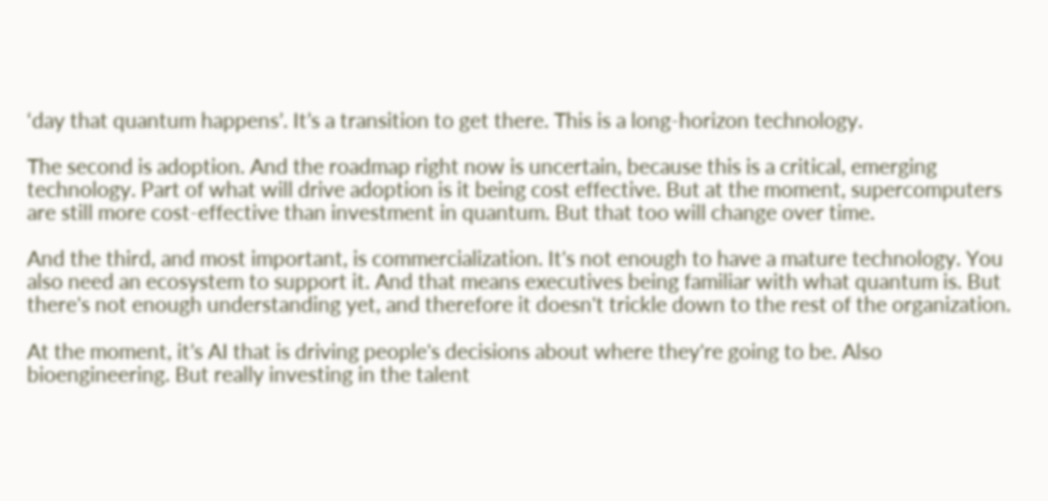‘day that quantum happens’. It’s a transition to get there. This is a long-horizon technology.

The second is adoption. And the roadmap right now is uncertain, because this is a critical, emerging technology. Part of what will drive adoption is it being cost effective. But at the moment, supercomputers are still more cost-effective than investment in quantum. But that too will change over time.

And the third, and most important, is commercialization. It's not enough to have a mature technology. You also need an ecosystem to support it. And that means executives being familiar with what quantum is. But there's not enough understanding yet, and therefore it doesn't trickle down to the rest of the organization.

At the moment, it’s AI that is driving people's decisions about where they're going to be. Also bioengineering. But really investing in the talent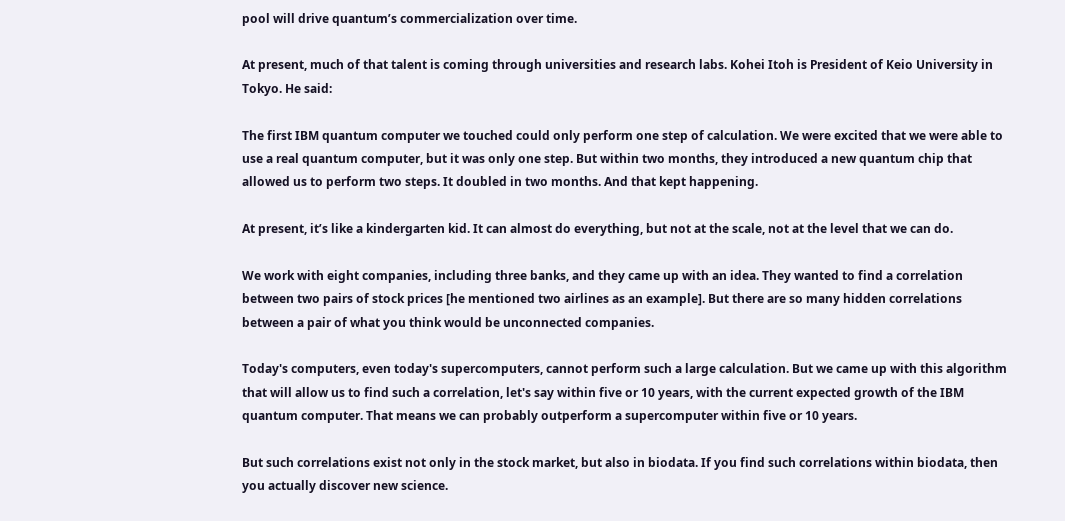pool will drive quantum’s commercialization over time.

At present, much of that talent is coming through universities and research labs. Kohei Itoh is President of Keio University in Tokyo. He said:

The first IBM quantum computer we touched could only perform one step of calculation. We were excited that we were able to use a real quantum computer, but it was only one step. But within two months, they introduced a new quantum chip that allowed us to perform two steps. It doubled in two months. And that kept happening.

At present, it’s like a kindergarten kid. It can almost do everything, but not at the scale, not at the level that we can do.

We work with eight companies, including three banks, and they came up with an idea. They wanted to find a correlation between two pairs of stock prices [he mentioned two airlines as an example]. But there are so many hidden correlations between a pair of what you think would be unconnected companies.

Today's computers, even today's supercomputers, cannot perform such a large calculation. But we came up with this algorithm that will allow us to find such a correlation, let's say within five or 10 years, with the current expected growth of the IBM quantum computer. That means we can probably outperform a supercomputer within five or 10 years.

But such correlations exist not only in the stock market, but also in biodata. If you find such correlations within biodata, then you actually discover new science.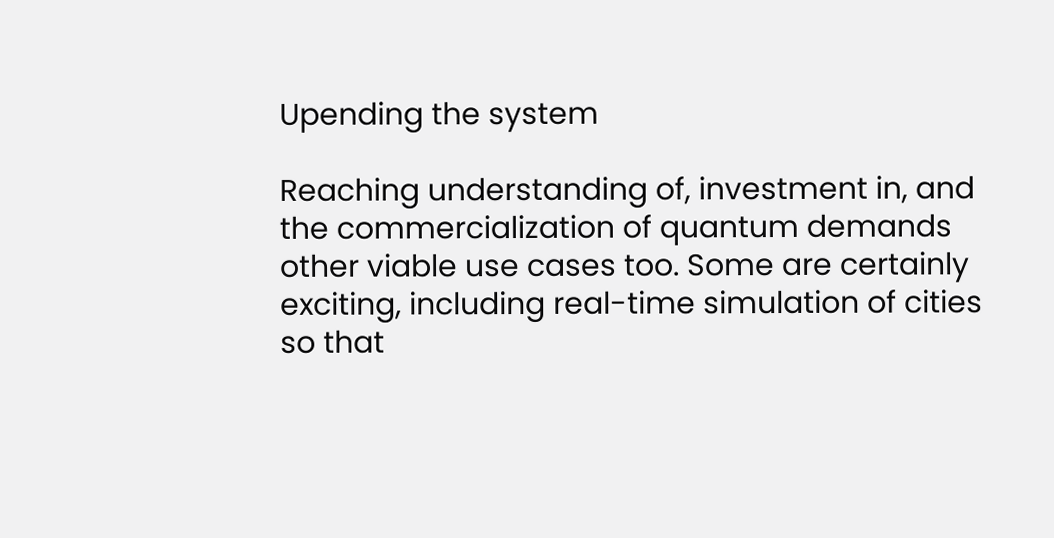Upending the system

Reaching understanding of, investment in, and the commercialization of quantum demands other viable use cases too. Some are certainly exciting, including real-time simulation of cities so that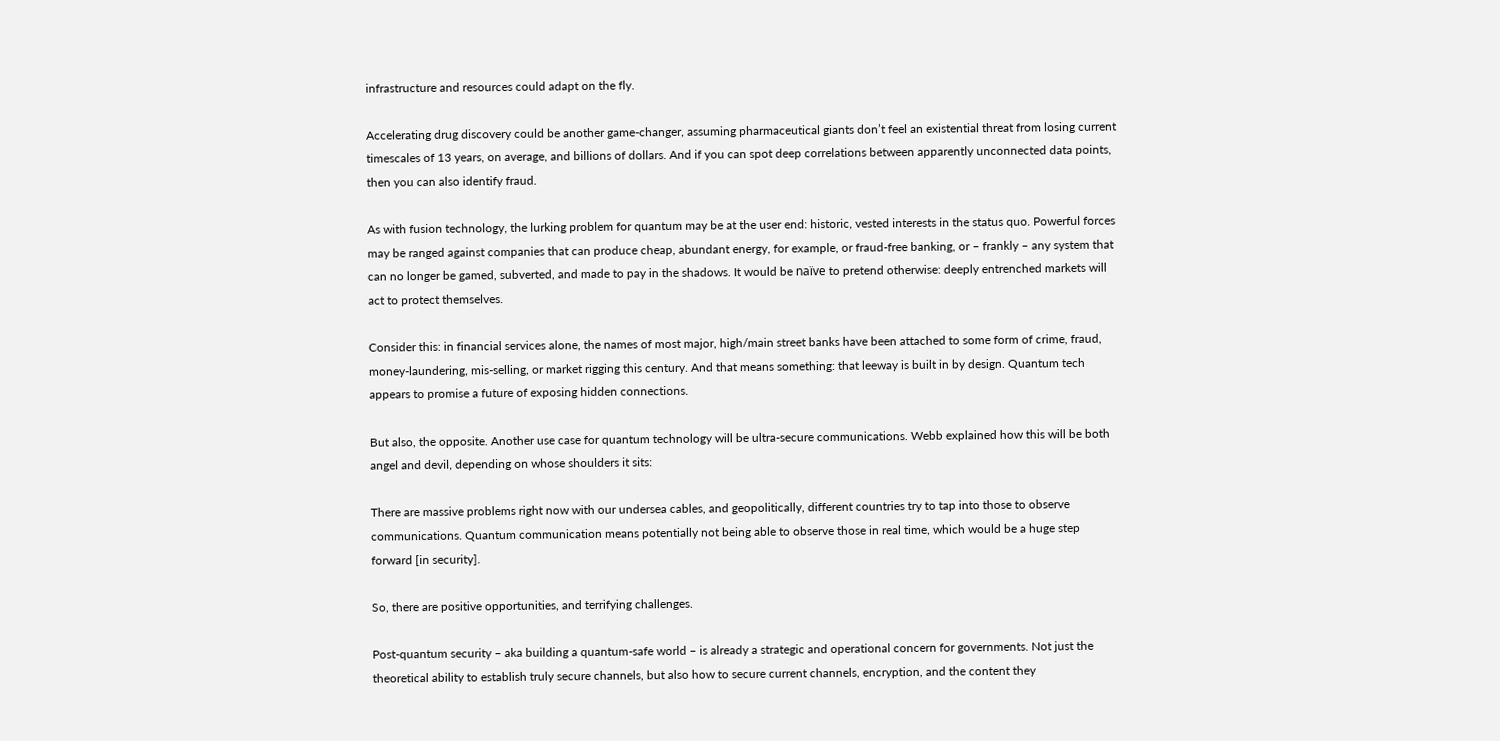infrastructure and resources could adapt on the fly.

Accelerating drug discovery could be another game-changer, assuming pharmaceutical giants don’t feel an existential threat from losing current timescales of 13 years, on average, and billions of dollars. And if you can spot deep correlations between apparently unconnected data points, then you can also identify fraud.

As with fusion technology, the lurking problem for quantum may be at the user end: historic, vested interests in the status quo. Powerful forces may be ranged against companies that can produce cheap, abundant energy, for example, or fraud-free banking, or – frankly – any system that can no longer be gamed, subverted, and made to pay in the shadows. It would be naïve to pretend otherwise: deeply entrenched markets will act to protect themselves.

Consider this: in financial services alone, the names of most major, high/main street banks have been attached to some form of crime, fraud, money-laundering, mis-selling, or market rigging this century. And that means something: that leeway is built in by design. Quantum tech appears to promise a future of exposing hidden connections.

But also, the opposite. Another use case for quantum technology will be ultra-secure communications. Webb explained how this will be both angel and devil, depending on whose shoulders it sits:

There are massive problems right now with our undersea cables, and geopolitically, different countries try to tap into those to observe communications. Quantum communication means potentially not being able to observe those in real time, which would be a huge step forward [in security].

So, there are positive opportunities, and terrifying challenges.

Post-quantum security – aka building a quantum-safe world – is already a strategic and operational concern for governments. Not just the theoretical ability to establish truly secure channels, but also how to secure current channels, encryption, and the content they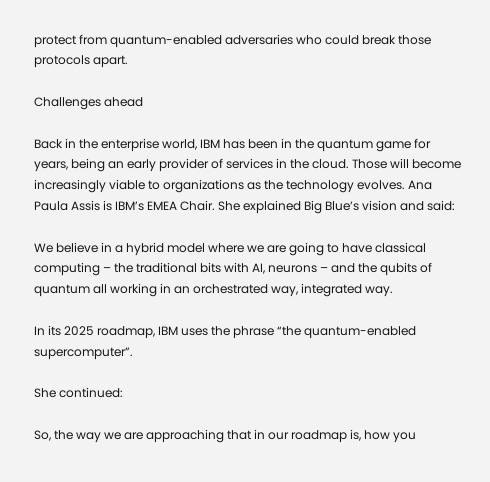protect from quantum-enabled adversaries who could break those protocols apart.

Challenges ahead

Back in the enterprise world, IBM has been in the quantum game for years, being an early provider of services in the cloud. Those will become increasingly viable to organizations as the technology evolves. Ana Paula Assis is IBM’s EMEA Chair. She explained Big Blue’s vision and said:

We believe in a hybrid model where we are going to have classical computing – the traditional bits with AI, neurons – and the qubits of quantum all working in an orchestrated way, integrated way.

In its 2025 roadmap, IBM uses the phrase “the quantum-enabled supercomputer”.

She continued:

So, the way we are approaching that in our roadmap is, how you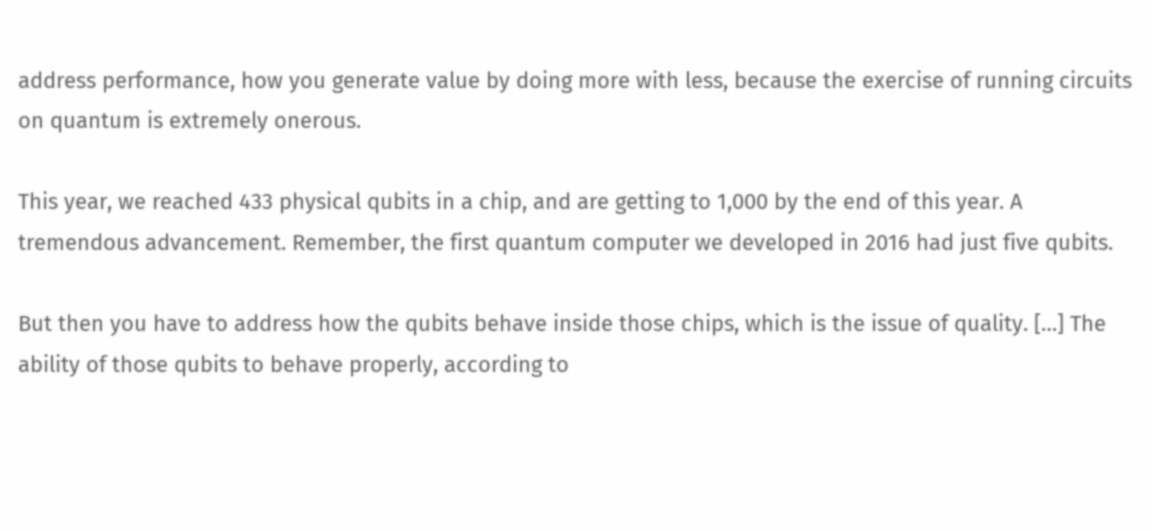address performance, how you generate value by doing more with less, because the exercise of running circuits on quantum is extremely onerous.

This year, we reached 433 physical qubits in a chip, and are getting to 1,000 by the end of this year. A tremendous advancement. Remember, the first quantum computer we developed in 2016 had just five qubits.

But then you have to address how the qubits behave inside those chips, which is the issue of quality. […] The ability of those qubits to behave properly, according to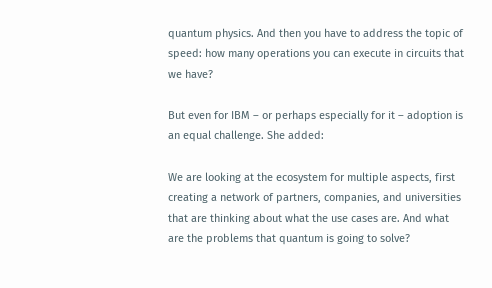quantum physics. And then you have to address the topic of speed: how many operations you can execute in circuits that we have?

But even for IBM – or perhaps especially for it – adoption is an equal challenge. She added:

We are looking at the ecosystem for multiple aspects, first creating a network of partners, companies, and universities that are thinking about what the use cases are. And what are the problems that quantum is going to solve?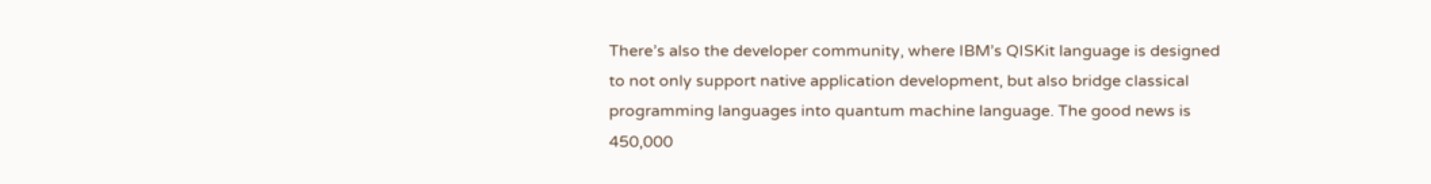There’s also the developer community, where IBM’s QISKit language is designed to not only support native application development, but also bridge classical programming languages into quantum machine language. The good news is 450,000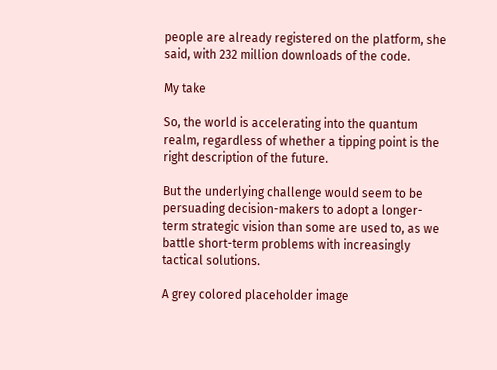people are already registered on the platform, she said, with 232 million downloads of the code.

My take

So, the world is accelerating into the quantum realm, regardless of whether a tipping point is the right description of the future.

But the underlying challenge would seem to be persuading decision-makers to adopt a longer-term strategic vision than some are used to, as we battle short-term problems with increasingly tactical solutions.

A grey colored placeholder image